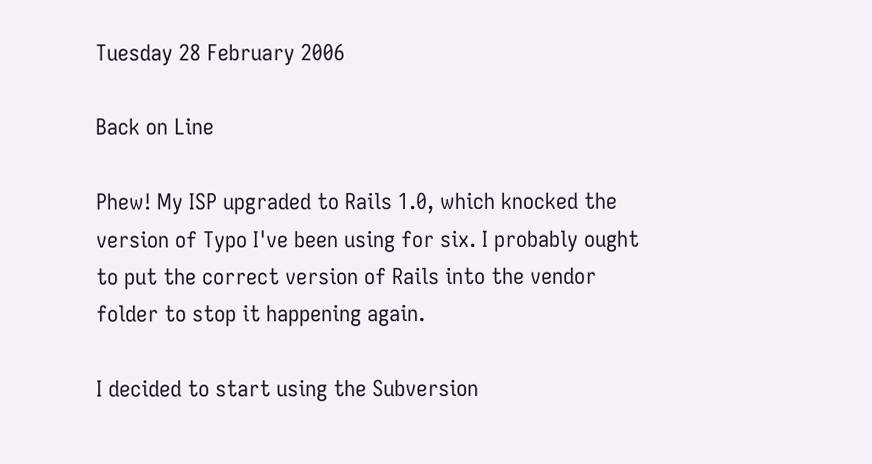Tuesday 28 February 2006

Back on Line

Phew! My ISP upgraded to Rails 1.0, which knocked the version of Typo I've been using for six. I probably ought to put the correct version of Rails into the vendor folder to stop it happening again.

I decided to start using the Subversion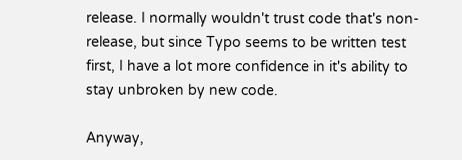release. I normally wouldn't trust code that's non-release, but since Typo seems to be written test first, I have a lot more confidence in it's ability to stay unbroken by new code.

Anyway,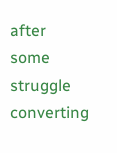after some struggle converting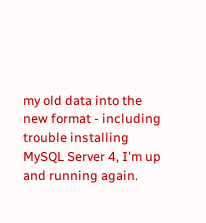my old data into the new format - including trouble installing MySQL Server 4, I'm up and running again.